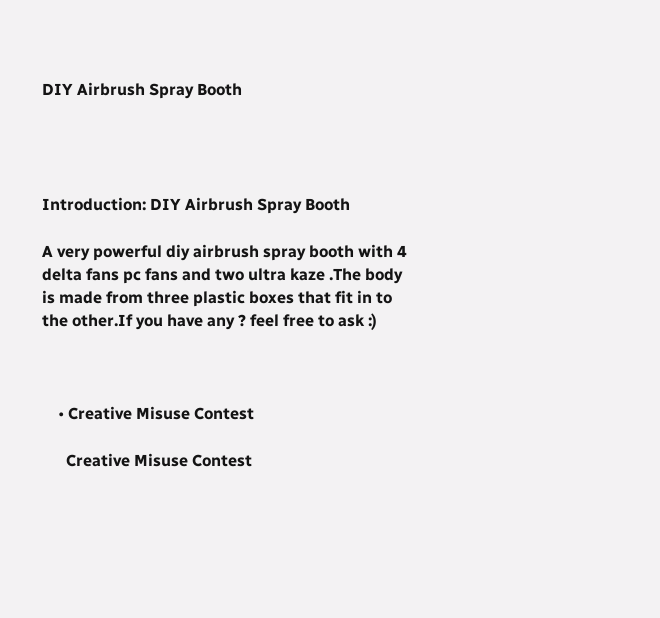DIY Airbrush Spray Booth




Introduction: DIY Airbrush Spray Booth

A very powerful diy airbrush spray booth with 4 delta fans pc fans and two ultra kaze .The body is made from three plastic boxes that fit in to the other.If you have any ? feel free to ask :)



    • Creative Misuse Contest

      Creative Misuse Contest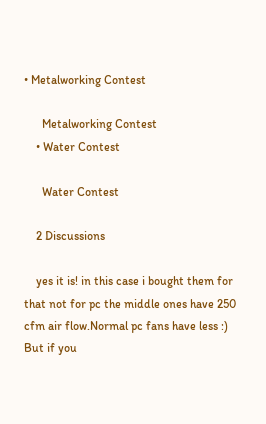• Metalworking Contest

      Metalworking Contest
    • Water Contest

      Water Contest

    2 Discussions

    yes it is! in this case i bought them for that not for pc the middle ones have 250 cfm air flow.Normal pc fans have less :) But if you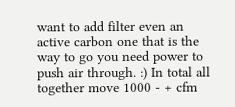want to add filter even an active carbon one that is the way to go you need power to push air through. :) In total all together move 1000 - + cfm